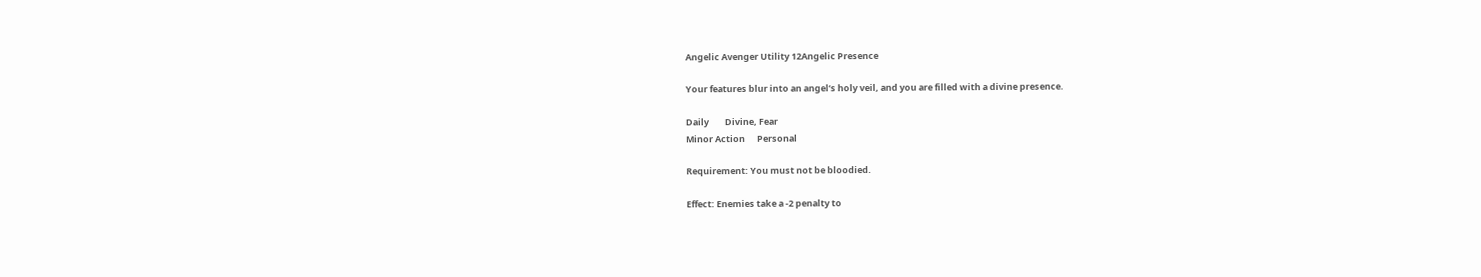Angelic Avenger Utility 12Angelic Presence

Your features blur into an angel’s holy veil, and you are filled with a divine presence.

Daily        Divine, Fear
Minor Action      Personal

Requirement: You must not be bloodied.

Effect: Enemies take a -2 penalty to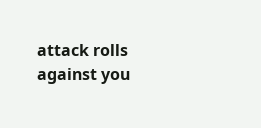attack rolls against you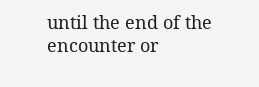until the end of the encounter or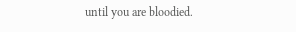until you are bloodied.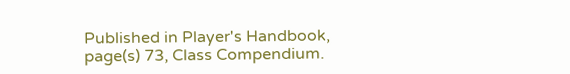Published in Player's Handbook, page(s) 73, Class Compendium.